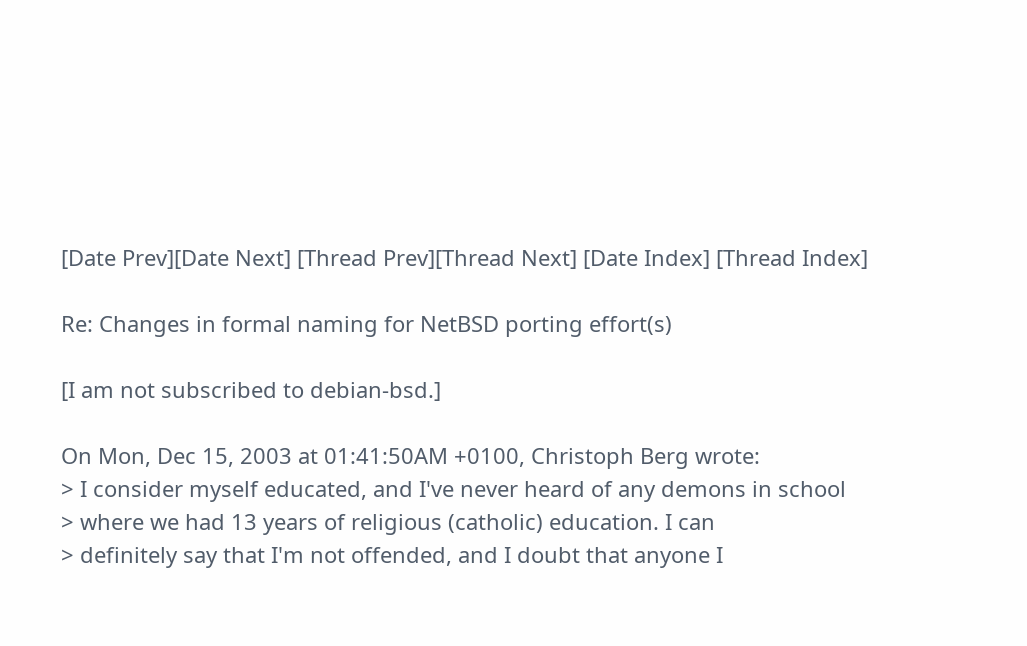[Date Prev][Date Next] [Thread Prev][Thread Next] [Date Index] [Thread Index]

Re: Changes in formal naming for NetBSD porting effort(s)

[I am not subscribed to debian-bsd.]

On Mon, Dec 15, 2003 at 01:41:50AM +0100, Christoph Berg wrote:
> I consider myself educated, and I've never heard of any demons in school
> where we had 13 years of religious (catholic) education. I can
> definitely say that I'm not offended, and I doubt that anyone I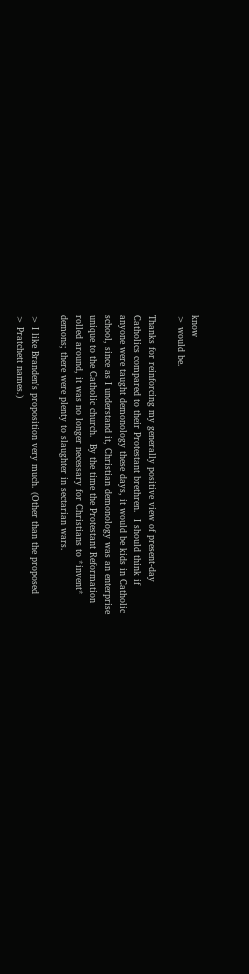know
> would be.

Thanks for reinforcing my generally positive view of present-day
Catholics compared to their Protestant brethren.  I should think if
anyone were taught demonology these days, it would be kids in Catholic
school, since as I understand it, Christian demonology was an enterprise
unique to the Catholic church.  By the time the Protestant Reformation
rolled around, it was no longer necessary for Christians to *invent*
demons; there were plenty to slaughter in sectarian wars.

> I like Branden's proposition very much. (Other than the proposed
> Pratchett names.)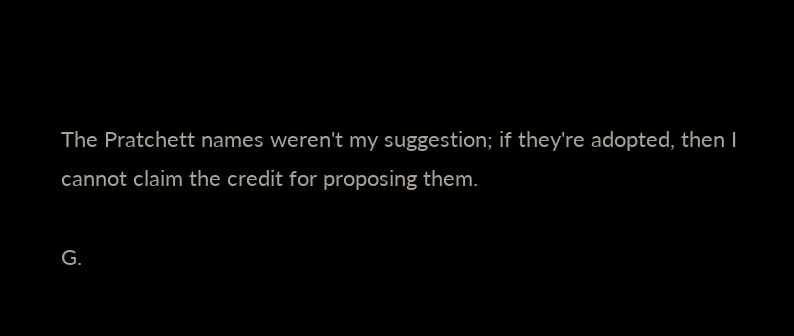The Pratchett names weren't my suggestion; if they're adopted, then I
cannot claim the credit for proposing them.

G.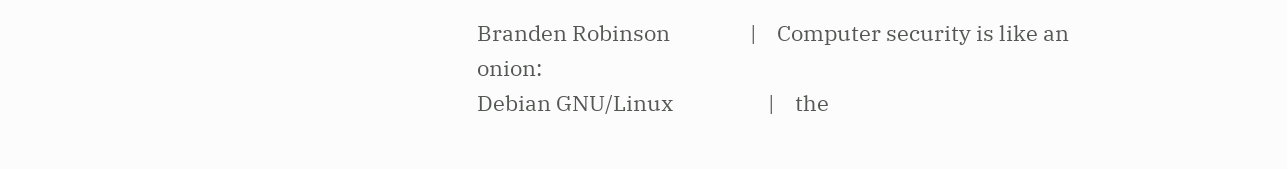Branden Robinson                |    Computer security is like an onion:
Debian GNU/Linux                   |    the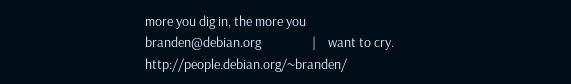more you dig in, the more you
branden@debian.org                 |    want to cry.
http://people.debian.org/~branden/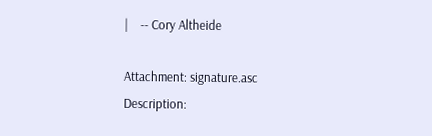|    -- Cory Altheide

Attachment: signature.asc
Description: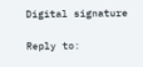Digital signature

Reply to: